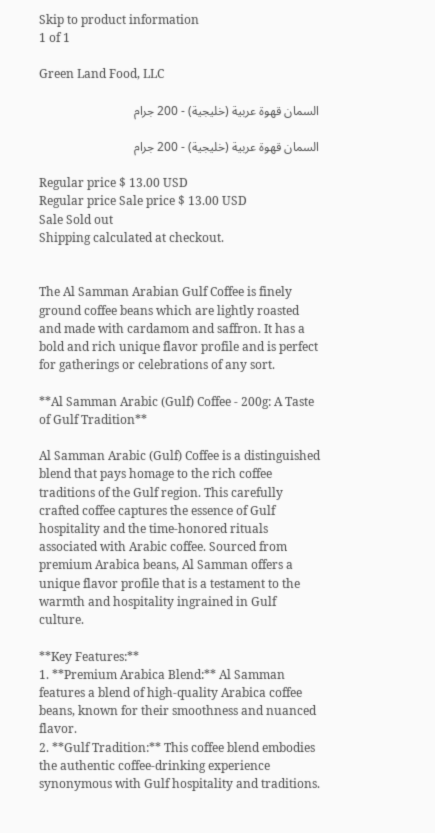Skip to product information
1 of 1

Green Land Food, LLC

السمان قهوة عربية (خليجية) - 200 جرام

السمان قهوة عربية (خليجية) - 200 جرام

Regular price $ 13.00 USD
Regular price Sale price $ 13.00 USD
Sale Sold out
Shipping calculated at checkout.


The Al Samman Arabian Gulf Coffee is finely ground coffee beans which are lightly roasted and made with cardamom and saffron. It has a bold and rich unique flavor profile and is perfect for gatherings or celebrations of any sort.

**Al Samman Arabic (Gulf) Coffee - 200g: A Taste of Gulf Tradition**

Al Samman Arabic (Gulf) Coffee is a distinguished blend that pays homage to the rich coffee traditions of the Gulf region. This carefully crafted coffee captures the essence of Gulf hospitality and the time-honored rituals associated with Arabic coffee. Sourced from premium Arabica beans, Al Samman offers a unique flavor profile that is a testament to the warmth and hospitality ingrained in Gulf culture.

**Key Features:**
1. **Premium Arabica Blend:** Al Samman features a blend of high-quality Arabica coffee beans, known for their smoothness and nuanced flavor.
2. **Gulf Tradition:** This coffee blend embodies the authentic coffee-drinking experience synonymous with Gulf hospitality and traditions.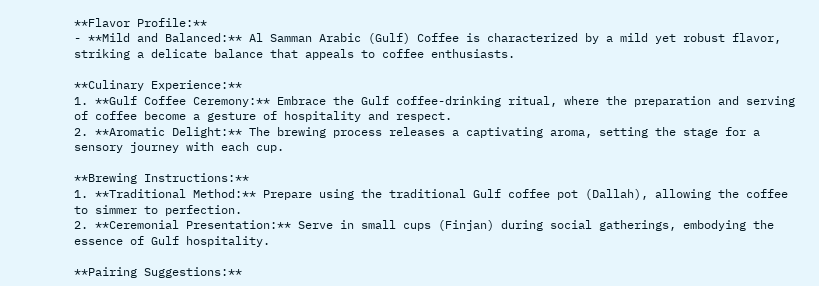**Flavor Profile:**
- **Mild and Balanced:** Al Samman Arabic (Gulf) Coffee is characterized by a mild yet robust flavor, striking a delicate balance that appeals to coffee enthusiasts.

**Culinary Experience:**
1. **Gulf Coffee Ceremony:** Embrace the Gulf coffee-drinking ritual, where the preparation and serving of coffee become a gesture of hospitality and respect.
2. **Aromatic Delight:** The brewing process releases a captivating aroma, setting the stage for a sensory journey with each cup.

**Brewing Instructions:**
1. **Traditional Method:** Prepare using the traditional Gulf coffee pot (Dallah), allowing the coffee to simmer to perfection.
2. **Ceremonial Presentation:** Serve in small cups (Finjan) during social gatherings, embodying the essence of Gulf hospitality.

**Pairing Suggestions:**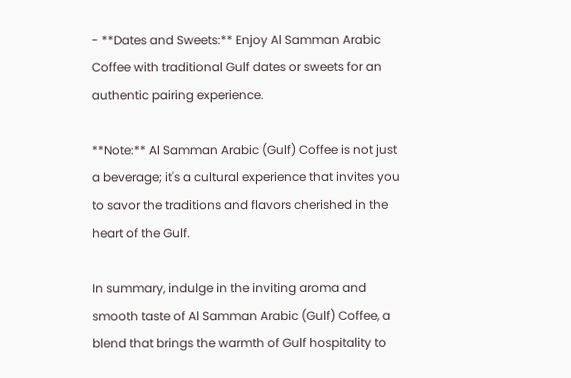- **Dates and Sweets:** Enjoy Al Samman Arabic Coffee with traditional Gulf dates or sweets for an authentic pairing experience.

**Note:** Al Samman Arabic (Gulf) Coffee is not just a beverage; it's a cultural experience that invites you to savor the traditions and flavors cherished in the heart of the Gulf.

In summary, indulge in the inviting aroma and smooth taste of Al Samman Arabic (Gulf) Coffee, a blend that brings the warmth of Gulf hospitality to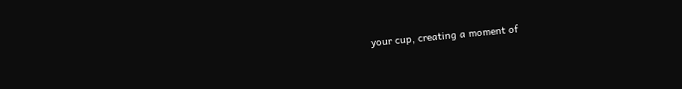your cup, creating a moment of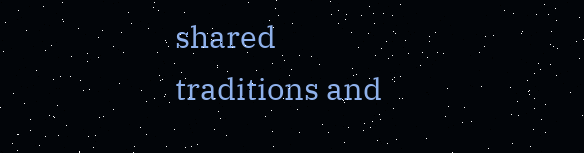shared traditions and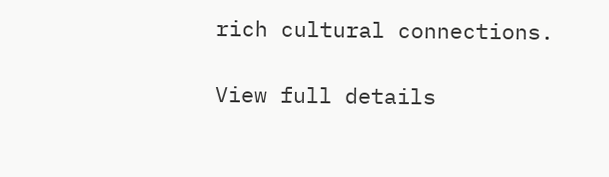rich cultural connections.

View full details